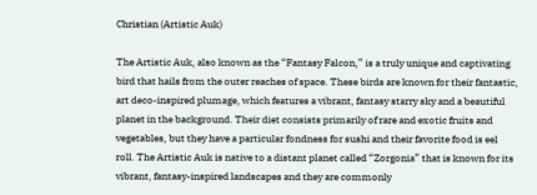Christian (Artistic Auk)

The Artistic Auk, also known as the “Fantasy Falcon,” is a truly unique and captivating bird that hails from the outer reaches of space. These birds are known for their fantastic, art deco-inspired plumage, which features a vibrant, fantasy starry sky and a beautiful planet in the background. Their diet consists primarily of rare and exotic fruits and vegetables, but they have a particular fondness for sushi and their favorite food is eel roll. The Artistic Auk is native to a distant planet called “Zorgonia” that is known for its vibrant, fantasy-inspired landscapes and they are commonly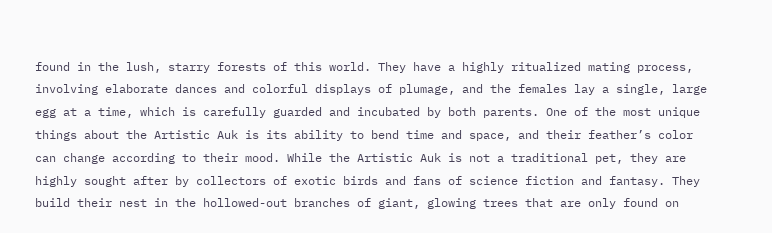found in the lush, starry forests of this world. They have a highly ritualized mating process, involving elaborate dances and colorful displays of plumage, and the females lay a single, large egg at a time, which is carefully guarded and incubated by both parents. One of the most unique things about the Artistic Auk is its ability to bend time and space, and their feather’s color can change according to their mood. While the Artistic Auk is not a traditional pet, they are highly sought after by collectors of exotic birds and fans of science fiction and fantasy. They build their nest in the hollowed-out branches of giant, glowing trees that are only found on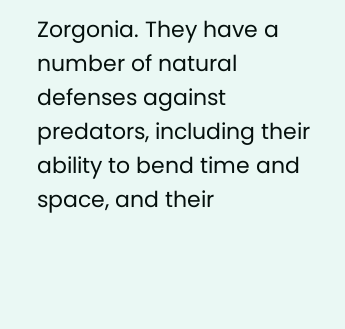Zorgonia. They have a number of natural defenses against predators, including their ability to bend time and space, and their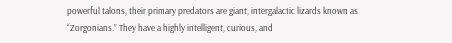powerful talons, their primary predators are giant, intergalactic lizards known as “Zorgonians.” They have a highly intelligent, curious, and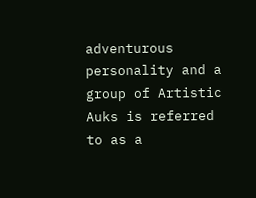adventurous personality and a group of Artistic Auks is referred to as a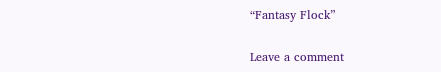“Fantasy Flock”

Leave a comment